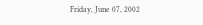Friday, June 07, 2002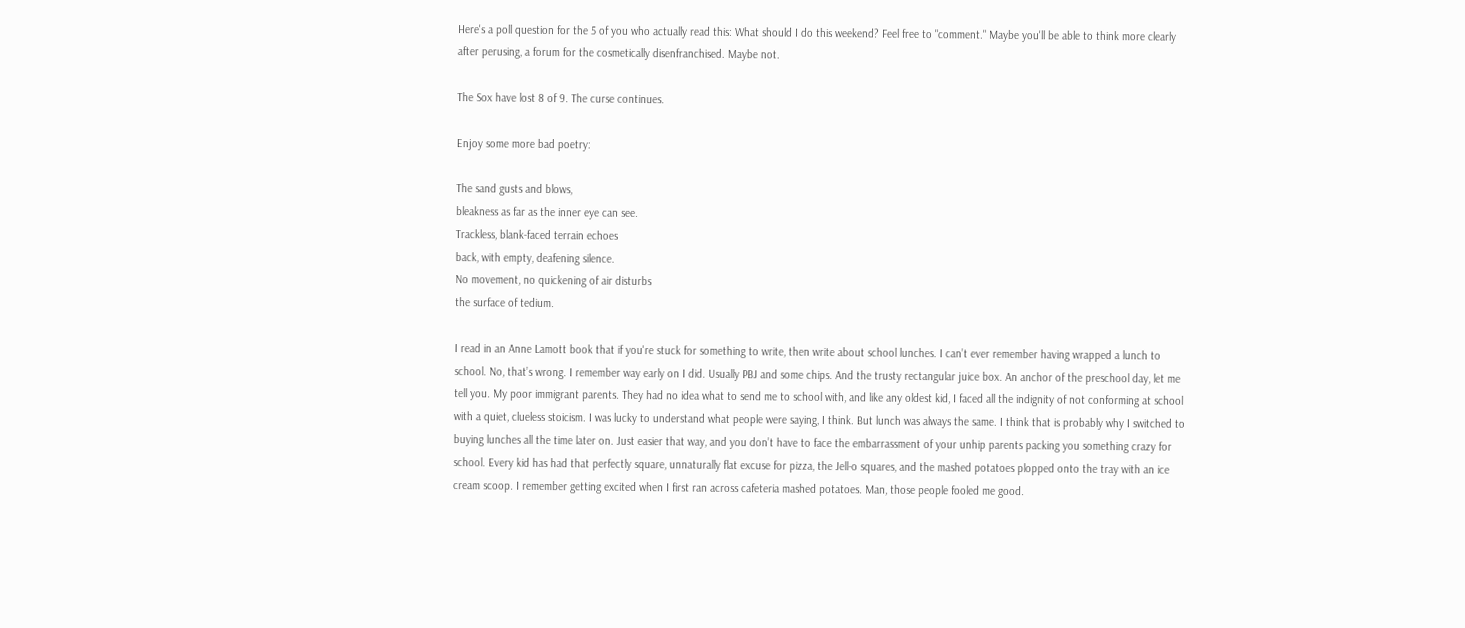Here's a poll question for the 5 of you who actually read this: What should I do this weekend? Feel free to "comment." Maybe you'll be able to think more clearly after perusing, a forum for the cosmetically disenfranchised. Maybe not.

The Sox have lost 8 of 9. The curse continues.

Enjoy some more bad poetry:

The sand gusts and blows,
bleakness as far as the inner eye can see.
Trackless, blank-faced terrain echoes
back, with empty, deafening silence.
No movement, no quickening of air disturbs
the surface of tedium.

I read in an Anne Lamott book that if you're stuck for something to write, then write about school lunches. I can’t ever remember having wrapped a lunch to school. No, that’s wrong. I remember way early on I did. Usually PBJ and some chips. And the trusty rectangular juice box. An anchor of the preschool day, let me tell you. My poor immigrant parents. They had no idea what to send me to school with, and like any oldest kid, I faced all the indignity of not conforming at school with a quiet, clueless stoicism. I was lucky to understand what people were saying, I think. But lunch was always the same. I think that is probably why I switched to buying lunches all the time later on. Just easier that way, and you don’t have to face the embarrassment of your unhip parents packing you something crazy for school. Every kid has had that perfectly square, unnaturally flat excuse for pizza, the Jell-o squares, and the mashed potatoes plopped onto the tray with an ice cream scoop. I remember getting excited when I first ran across cafeteria mashed potatoes. Man, those people fooled me good.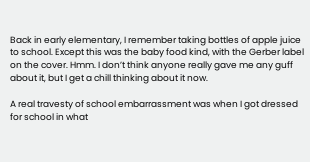Back in early elementary, I remember taking bottles of apple juice to school. Except this was the baby food kind, with the Gerber label on the cover. Hmm. I don’t think anyone really gave me any guff about it, but I get a chill thinking about it now.

A real travesty of school embarrassment was when I got dressed for school in what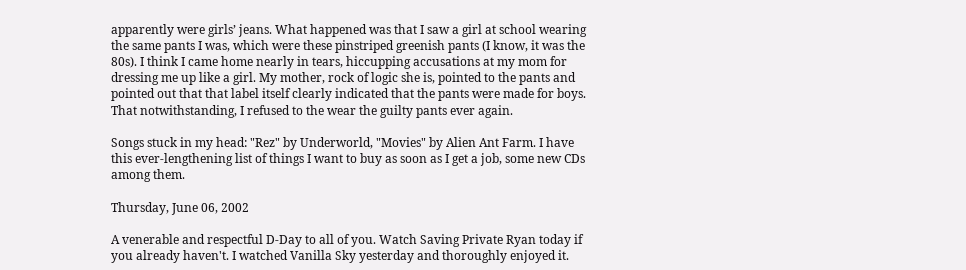apparently were girls’ jeans. What happened was that I saw a girl at school wearing the same pants I was, which were these pinstriped greenish pants (I know, it was the 80s). I think I came home nearly in tears, hiccupping accusations at my mom for dressing me up like a girl. My mother, rock of logic she is, pointed to the pants and pointed out that that label itself clearly indicated that the pants were made for boys. That notwithstanding, I refused to the wear the guilty pants ever again.

Songs stuck in my head: "Rez" by Underworld, "Movies" by Alien Ant Farm. I have this ever-lengthening list of things I want to buy as soon as I get a job, some new CDs among them.

Thursday, June 06, 2002

A venerable and respectful D-Day to all of you. Watch Saving Private Ryan today if you already haven't. I watched Vanilla Sky yesterday and thoroughly enjoyed it.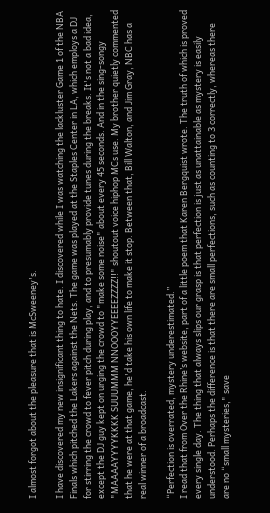I almost forgot about the pleasure that is McSweeney's.

I have discovered my new insignificant thing to hate. I discovered while I was watching the lackluster Game 1 of the NBA Finals which pitched the Lakers against the Nets. The game was played at the Staples Center in LA, which employs a DJ for stirring the crowd to fever pitch during play, and to presumably provide tunes during the breaks. It's not a bad idea, except the DJ guy kept on urging the crowd to "make some noise" about every 45 seconds. And in the sing-songy "MAAAAYYYYKKKK SUUUMMM NNOOOYYEEEEZZZZ!!" shoutout voice hiphop MCs use. My brother quietly commented that he were at that game, he'd take his own life to make it stop. Between that, Bill Walton, and Jim Gray, NBC has a real winner of a broadcast.

“Perfection is overrated, mystery underestimated.”
I read that from Over the Rhine’s website, part of a little poem that Karen Bergquist wrote. The truth of which is proved every single day. The thing that always slips our grasp is that perfection is just as unattainable as mystery is easily understood. Perhaps the difference is that there are small perfections, such as counting to 3 correctly, whereas there are no “small mysteries," save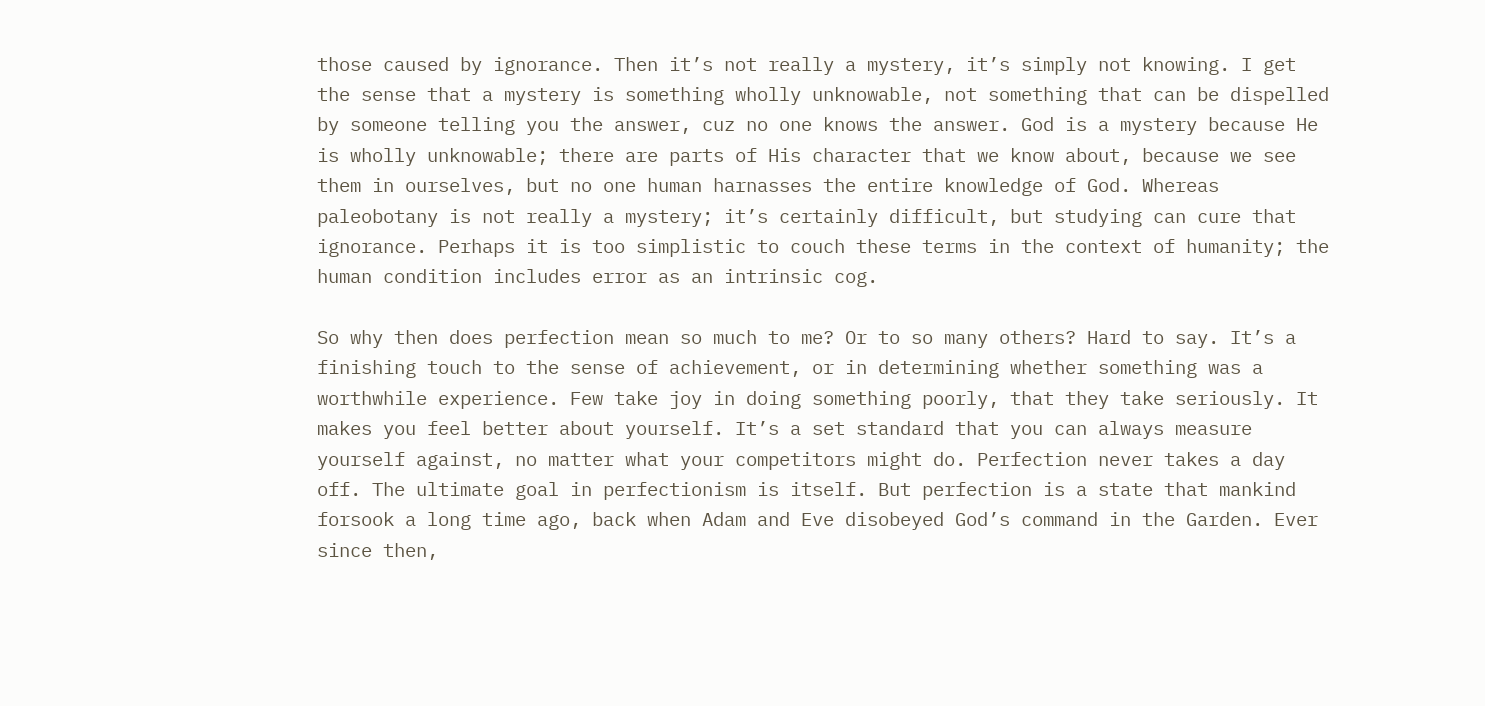those caused by ignorance. Then it’s not really a mystery, it’s simply not knowing. I get the sense that a mystery is something wholly unknowable, not something that can be dispelled by someone telling you the answer, cuz no one knows the answer. God is a mystery because He is wholly unknowable; there are parts of His character that we know about, because we see them in ourselves, but no one human harnasses the entire knowledge of God. Whereas paleobotany is not really a mystery; it’s certainly difficult, but studying can cure that ignorance. Perhaps it is too simplistic to couch these terms in the context of humanity; the human condition includes error as an intrinsic cog.

So why then does perfection mean so much to me? Or to so many others? Hard to say. It’s a finishing touch to the sense of achievement, or in determining whether something was a worthwhile experience. Few take joy in doing something poorly, that they take seriously. It makes you feel better about yourself. It’s a set standard that you can always measure yourself against, no matter what your competitors might do. Perfection never takes a day off. The ultimate goal in perfectionism is itself. But perfection is a state that mankind forsook a long time ago, back when Adam and Eve disobeyed God’s command in the Garden. Ever since then,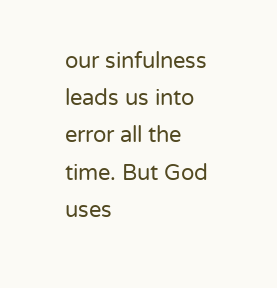our sinfulness leads us into error all the time. But God uses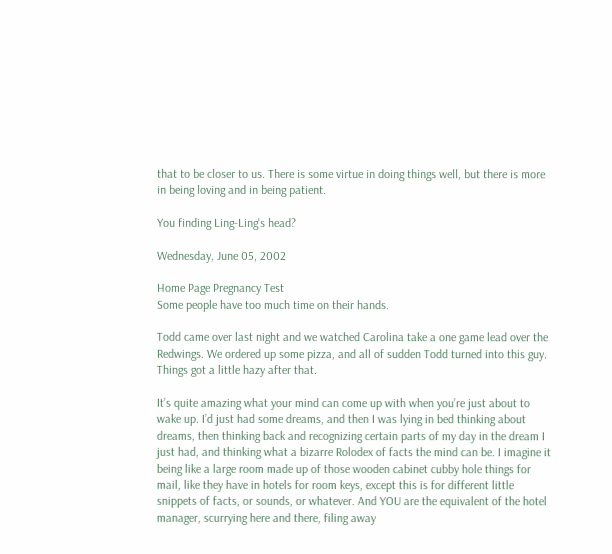that to be closer to us. There is some virtue in doing things well, but there is more in being loving and in being patient.

You finding Ling-Ling's head?

Wednesday, June 05, 2002

Home Page Pregnancy Test
Some people have too much time on their hands.

Todd came over last night and we watched Carolina take a one game lead over the Redwings. We ordered up some pizza, and all of sudden Todd turned into this guy. Things got a little hazy after that.

It’s quite amazing what your mind can come up with when you’re just about to wake up. I’d just had some dreams, and then I was lying in bed thinking about dreams, then thinking back and recognizing certain parts of my day in the dream I just had, and thinking what a bizarre Rolodex of facts the mind can be. I imagine it being like a large room made up of those wooden cabinet cubby hole things for mail, like they have in hotels for room keys, except this is for different little snippets of facts, or sounds, or whatever. And YOU are the equivalent of the hotel manager, scurrying here and there, filing away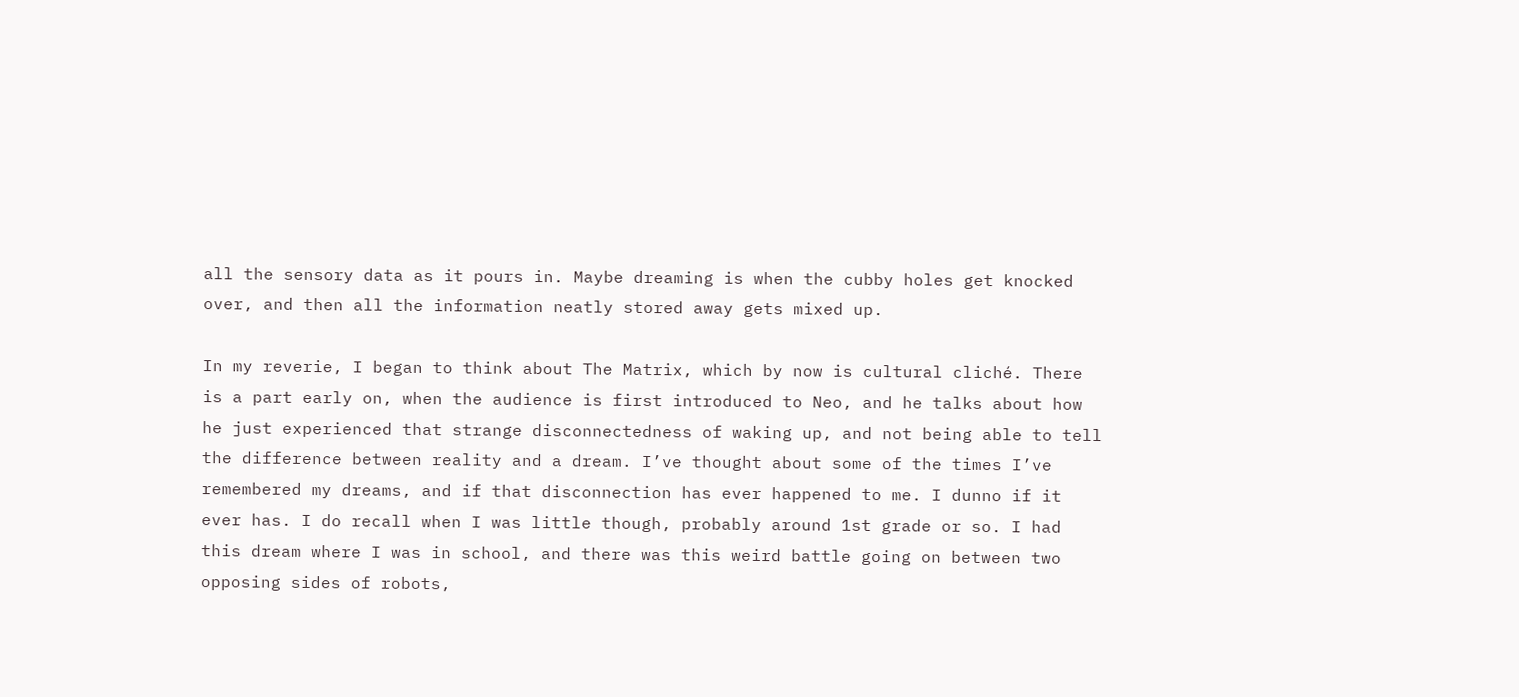all the sensory data as it pours in. Maybe dreaming is when the cubby holes get knocked over, and then all the information neatly stored away gets mixed up.

In my reverie, I began to think about The Matrix, which by now is cultural cliché. There is a part early on, when the audience is first introduced to Neo, and he talks about how he just experienced that strange disconnectedness of waking up, and not being able to tell the difference between reality and a dream. I’ve thought about some of the times I’ve remembered my dreams, and if that disconnection has ever happened to me. I dunno if it ever has. I do recall when I was little though, probably around 1st grade or so. I had this dream where I was in school, and there was this weird battle going on between two opposing sides of robots,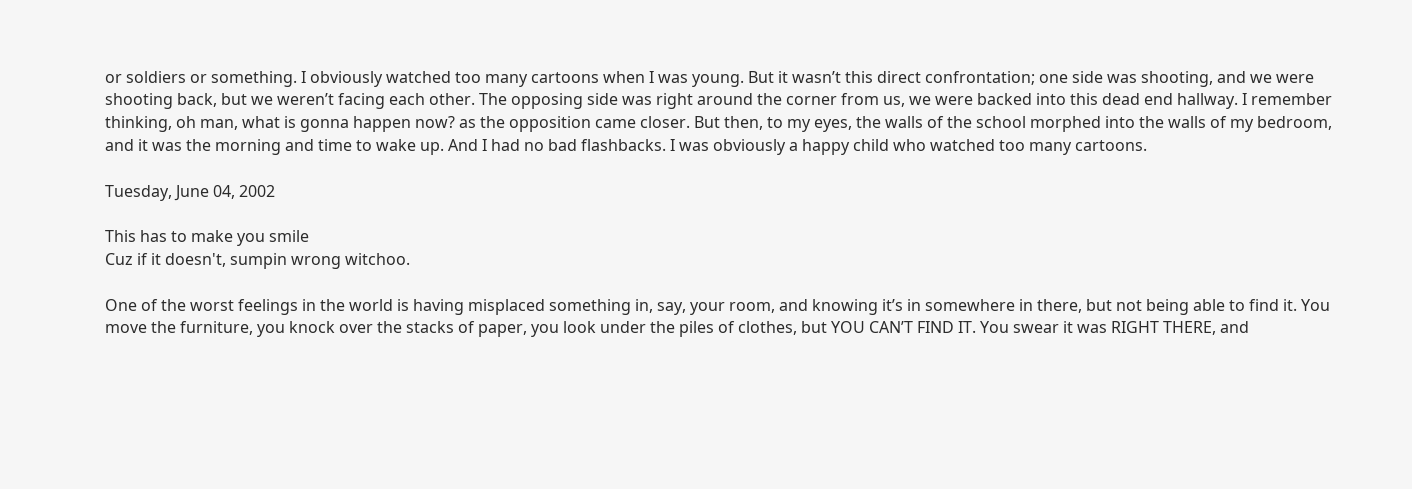or soldiers or something. I obviously watched too many cartoons when I was young. But it wasn’t this direct confrontation; one side was shooting, and we were shooting back, but we weren’t facing each other. The opposing side was right around the corner from us, we were backed into this dead end hallway. I remember thinking, oh man, what is gonna happen now? as the opposition came closer. But then, to my eyes, the walls of the school morphed into the walls of my bedroom, and it was the morning and time to wake up. And I had no bad flashbacks. I was obviously a happy child who watched too many cartoons.

Tuesday, June 04, 2002

This has to make you smile
Cuz if it doesn't, sumpin wrong witchoo.

One of the worst feelings in the world is having misplaced something in, say, your room, and knowing it’s in somewhere in there, but not being able to find it. You move the furniture, you knock over the stacks of paper, you look under the piles of clothes, but YOU CAN’T FIND IT. You swear it was RIGHT THERE, and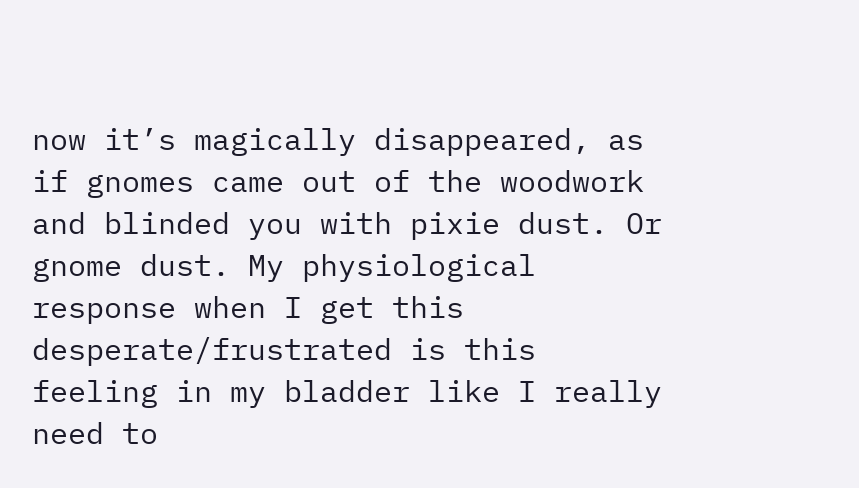now it’s magically disappeared, as if gnomes came out of the woodwork and blinded you with pixie dust. Or gnome dust. My physiological response when I get this desperate/frustrated is this feeling in my bladder like I really need to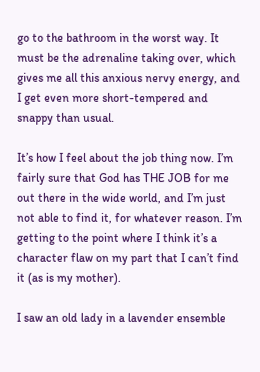go to the bathroom in the worst way. It must be the adrenaline taking over, which gives me all this anxious nervy energy, and I get even more short-tempered and snappy than usual.

It’s how I feel about the job thing now. I’m fairly sure that God has THE JOB for me out there in the wide world, and I’m just not able to find it, for whatever reason. I’m getting to the point where I think it’s a character flaw on my part that I can’t find it (as is my mother).

I saw an old lady in a lavender ensemble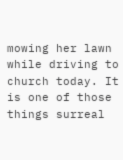mowing her lawn while driving to church today. It is one of those things surreal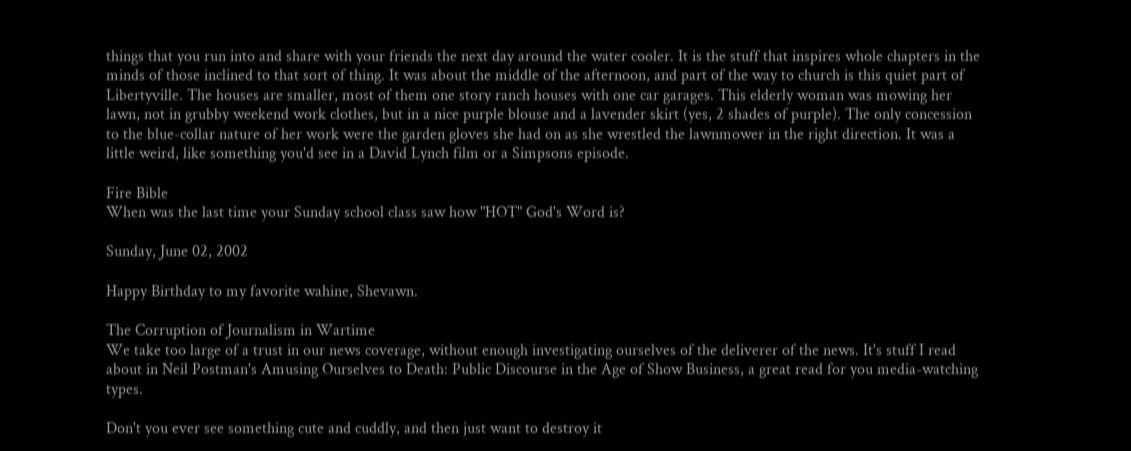things that you run into and share with your friends the next day around the water cooler. It is the stuff that inspires whole chapters in the minds of those inclined to that sort of thing. It was about the middle of the afternoon, and part of the way to church is this quiet part of Libertyville. The houses are smaller, most of them one story ranch houses with one car garages. This elderly woman was mowing her lawn, not in grubby weekend work clothes, but in a nice purple blouse and a lavender skirt (yes, 2 shades of purple). The only concession to the blue-collar nature of her work were the garden gloves she had on as she wrestled the lawnmower in the right direction. It was a little weird, like something you'd see in a David Lynch film or a Simpsons episode.

Fire Bible
When was the last time your Sunday school class saw how "HOT" God's Word is?

Sunday, June 02, 2002

Happy Birthday to my favorite wahine, Shevawn.

The Corruption of Journalism in Wartime
We take too large of a trust in our news coverage, without enough investigating ourselves of the deliverer of the news. It's stuff I read about in Neil Postman's Amusing Ourselves to Death: Public Discourse in the Age of Show Business, a great read for you media-watching types.

Don't you ever see something cute and cuddly, and then just want to destroy it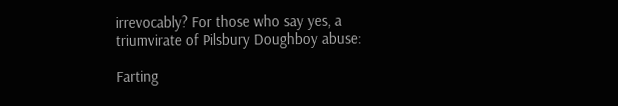irrevocably? For those who say yes, a triumvirate of Pilsbury Doughboy abuse:

Farting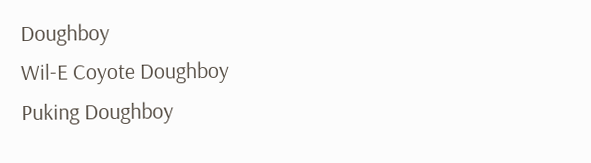Doughboy
Wil-E Coyote Doughboy
Puking Doughboy